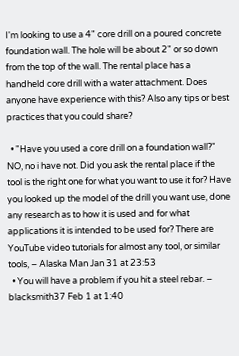I'm looking to use a 4" core drill on a poured concrete foundation wall. The hole will be about 2" or so down from the top of the wall. The rental place has a handheld core drill with a water attachment. Does anyone have experience with this? Also any tips or best practices that you could share?

  • "Have you used a core drill on a foundation wall?" NO, no i have not. Did you ask the rental place if the tool is the right one for what you want to use it for? Have you looked up the model of the drill you want use, done any research as to how it is used and for what applications it is intended to be used for? There are YouTube video tutorials for almost any tool, or similar tools, – Alaska Man Jan 31 at 23:53
  • You will have a problem if you hit a steel rebar. – blacksmith37 Feb 1 at 1:40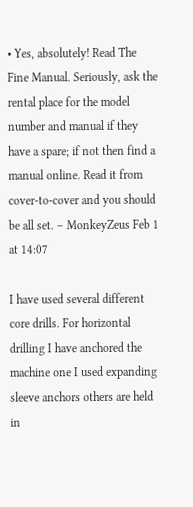• Yes, absolutely! Read The Fine Manual. Seriously, ask the rental place for the model number and manual if they have a spare; if not then find a manual online. Read it from cover-to-cover and you should be all set. – MonkeyZeus Feb 1 at 14:07

I have used several different core drills. For horizontal drilling I have anchored the machine one I used expanding sleeve anchors others are held in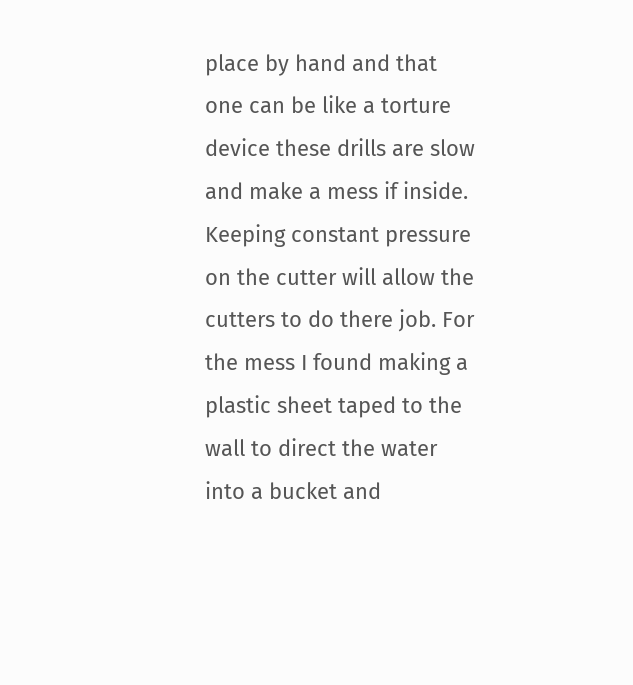place by hand and that one can be like a torture device these drills are slow and make a mess if inside. Keeping constant pressure on the cutter will allow the cutters to do there job. For the mess I found making a plastic sheet taped to the wall to direct the water into a bucket and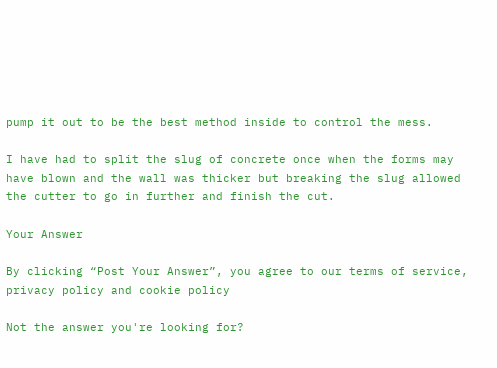pump it out to be the best method inside to control the mess.

I have had to split the slug of concrete once when the forms may have blown and the wall was thicker but breaking the slug allowed the cutter to go in further and finish the cut.

Your Answer

By clicking “Post Your Answer”, you agree to our terms of service, privacy policy and cookie policy

Not the answer you're looking for?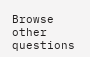Browse other questions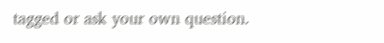tagged or ask your own question.